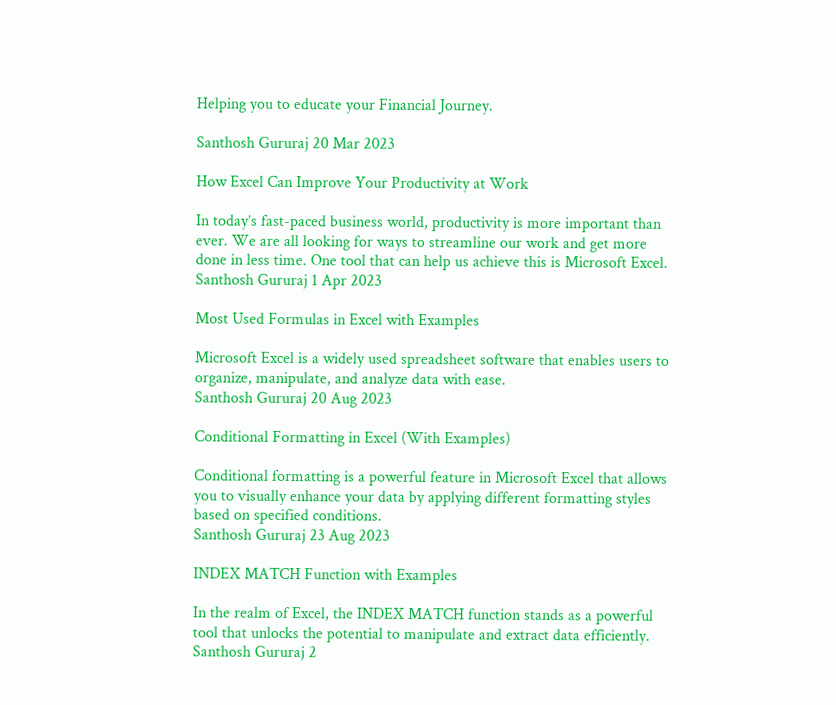Helping you to educate your Financial Journey.

Santhosh Gururaj 20 Mar 2023

How Excel Can Improve Your Productivity at Work

In today’s fast-paced business world, productivity is more important than ever. We are all looking for ways to streamline our work and get more done in less time. One tool that can help us achieve this is Microsoft Excel.
Santhosh Gururaj 1 Apr 2023

Most Used Formulas in Excel with Examples

Microsoft Excel is a widely used spreadsheet software that enables users to organize, manipulate, and analyze data with ease.
Santhosh Gururaj 20 Aug 2023

Conditional Formatting in Excel (With Examples)

Conditional formatting is a powerful feature in Microsoft Excel that allows you to visually enhance your data by applying different formatting styles based on specified conditions.
Santhosh Gururaj 23 Aug 2023

INDEX MATCH Function with Examples

In the realm of Excel, the INDEX MATCH function stands as a powerful tool that unlocks the potential to manipulate and extract data efficiently.
Santhosh Gururaj 2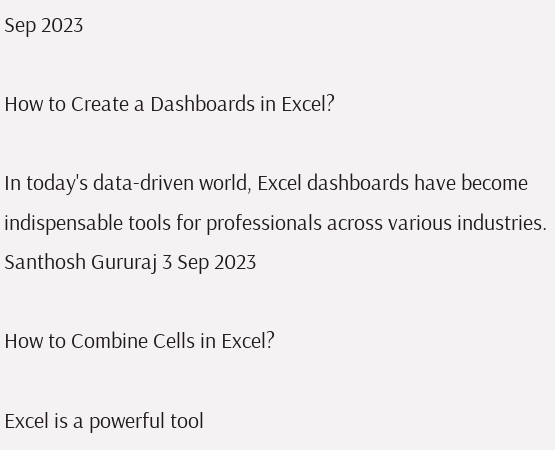Sep 2023

How to Create a Dashboards in Excel?

In today's data-driven world, Excel dashboards have become indispensable tools for professionals across various industries.
Santhosh Gururaj 3 Sep 2023

How to Combine Cells in Excel?

Excel is a powerful tool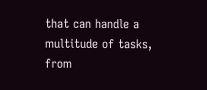that can handle a multitude of tasks, from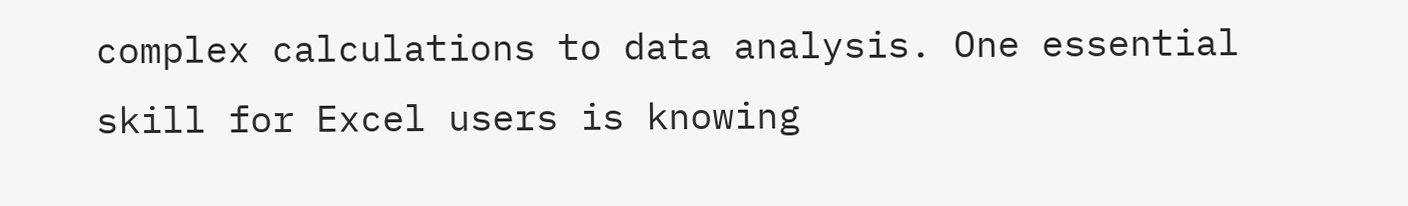complex calculations to data analysis. One essential skill for Excel users is knowing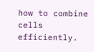how to combine cells efficiently.